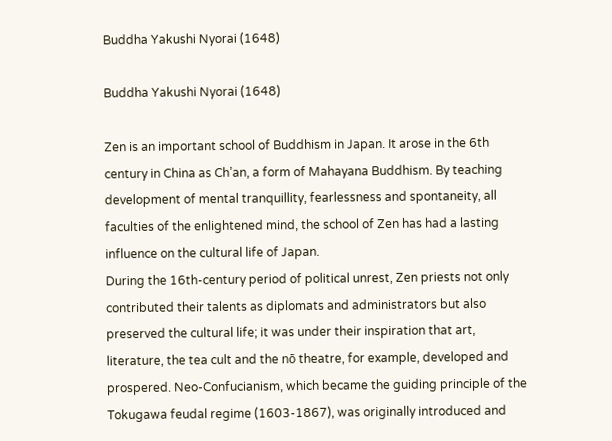Buddha Yakushi Nyorai (1648)

Buddha Yakushi Nyorai (1648)

Zen is an important school of Buddhism in Japan. It arose in the 6th century in China as Ch’an, a form of Mahayana Buddhism. By teaching development of mental tranquillity, fearlessness and spontaneity, all faculties of the enlightened mind, the school of Zen has had a lasting influence on the cultural life of Japan.
During the 16th-century period of political unrest, Zen priests not only contributed their talents as diplomats and administrators but also preserved the cultural life; it was under their inspiration that art, literature, the tea cult and the nō theatre, for example, developed and prospered. Neo-Confucianism, which became the guiding principle of the Tokugawa feudal regime (1603-1867), was originally introduced and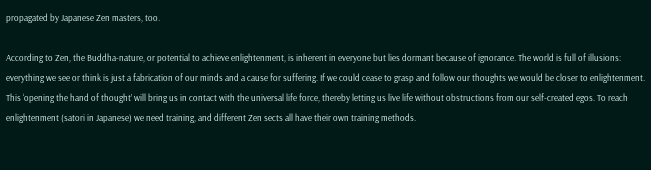propagated by Japanese Zen masters, too.

According to Zen, the Buddha-nature, or potential to achieve enlightenment, is inherent in everyone but lies dormant because of ignorance. The world is full of illusions: everything we see or think is just a fabrication of our minds and a cause for suffering. If we could cease to grasp and follow our thoughts we would be closer to enlightenment. This ‘opening the hand of thought’ will bring us in contact with the universal life force, thereby letting us live life without obstructions from our self-created egos. To reach enlightenment (satori in Japanese) we need training, and different Zen sects all have their own training methods.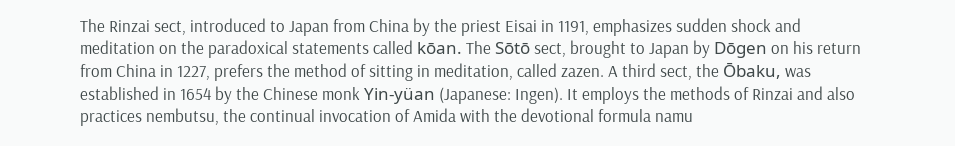The Rinzai sect, introduced to Japan from China by the priest Eisai in 1191, emphasizes sudden shock and meditation on the paradoxical statements called kōan. The Sōtō sect, brought to Japan by Dōgen on his return from China in 1227, prefers the method of sitting in meditation, called zazen. A third sect, the Ōbaku, was established in 1654 by the Chinese monk Yin-yüan (Japanese: Ingen). It employs the methods of Rinzai and also practices nembutsu, the continual invocation of Amida with the devotional formula namu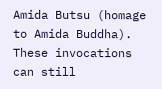Amida Butsu (homage to Amida Buddha). These invocations can still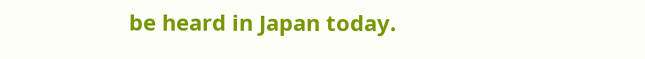be heard in Japan today.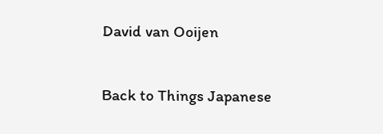David van Ooijen

Back to Things Japanese